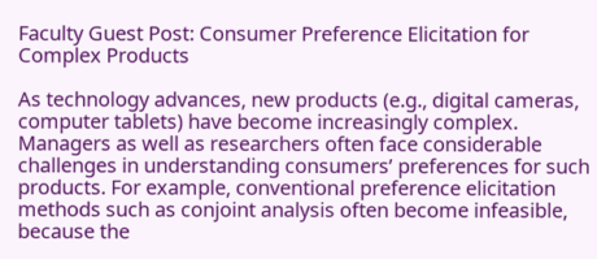Faculty Guest Post: Consumer Preference Elicitation for Complex Products

As technology advances, new products (e.g., digital cameras, computer tablets) have become increasingly complex. Managers as well as researchers often face considerable challenges in understanding consumers’ preferences for such products. For example, conventional preference elicitation methods such as conjoint analysis often become infeasible, because the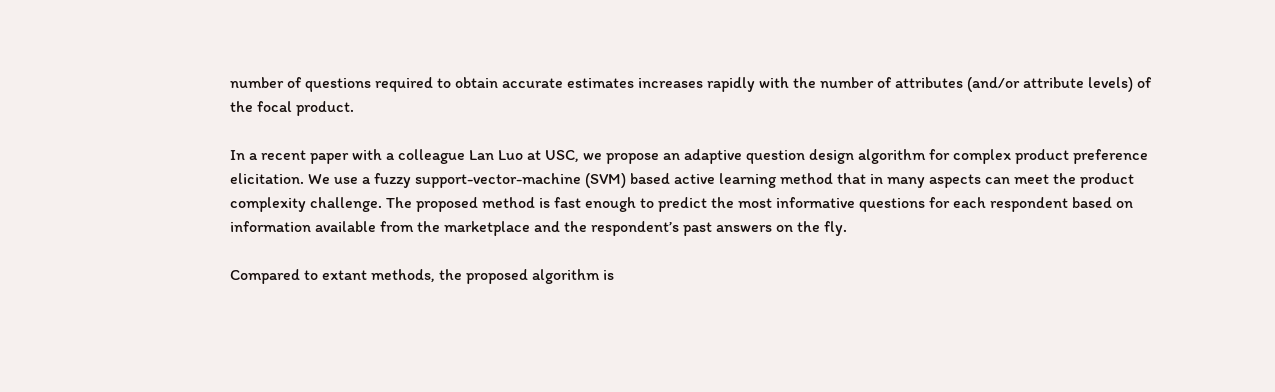number of questions required to obtain accurate estimates increases rapidly with the number of attributes (and/or attribute levels) of the focal product.

In a recent paper with a colleague Lan Luo at USC, we propose an adaptive question design algorithm for complex product preference elicitation. We use a fuzzy support-vector-machine (SVM) based active learning method that in many aspects can meet the product complexity challenge. The proposed method is fast enough to predict the most informative questions for each respondent based on information available from the marketplace and the respondent’s past answers on the fly.

Compared to extant methods, the proposed algorithm is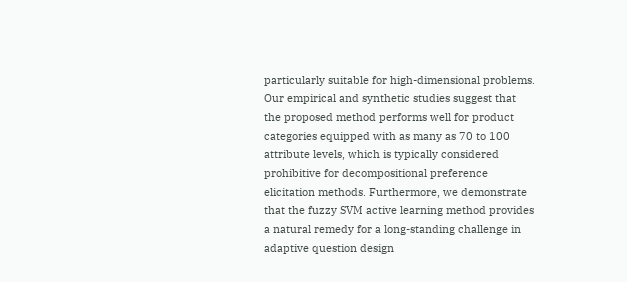particularly suitable for high-dimensional problems. Our empirical and synthetic studies suggest that the proposed method performs well for product categories equipped with as many as 70 to 100 attribute levels, which is typically considered prohibitive for decompositional preference elicitation methods. Furthermore, we demonstrate that the fuzzy SVM active learning method provides a natural remedy for a long-standing challenge in adaptive question design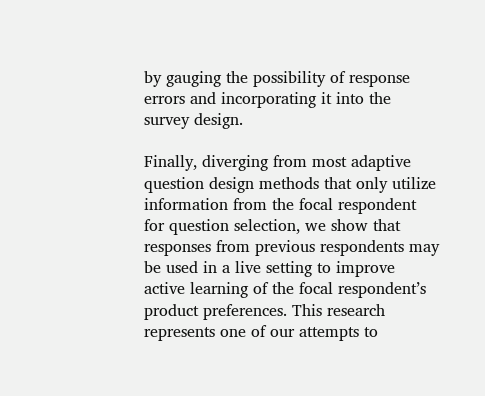by gauging the possibility of response errors and incorporating it into the survey design.

Finally, diverging from most adaptive question design methods that only utilize information from the focal respondent for question selection, we show that responses from previous respondents may be used in a live setting to improve active learning of the focal respondent’s product preferences. This research represents one of our attempts to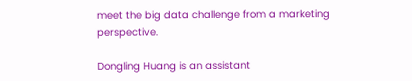meet the big data challenge from a marketing perspective.

Dongling Huang is an assistant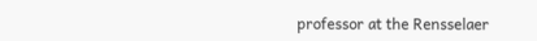professor at the Rensselaer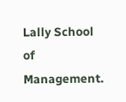Lally School of Management.